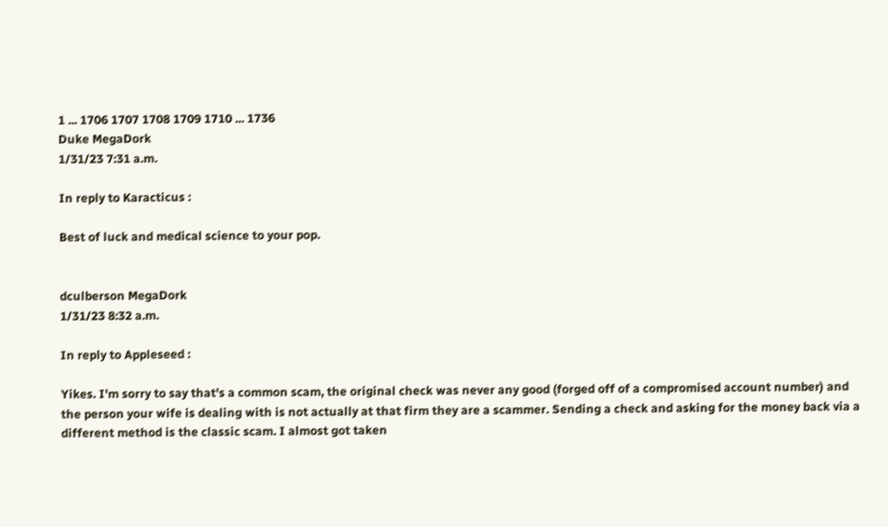1 ... 1706 1707 1708 1709 1710 ... 1736
Duke MegaDork
1/31/23 7:31 a.m.

In reply to Karacticus :

Best of luck and medical science to your pop.


dculberson MegaDork
1/31/23 8:32 a.m.

In reply to Appleseed :

Yikes. I'm sorry to say that's a common scam, the original check was never any good (forged off of a compromised account number) and the person your wife is dealing with is not actually at that firm they are a scammer. Sending a check and asking for the money back via a different method is the classic scam. I almost got taken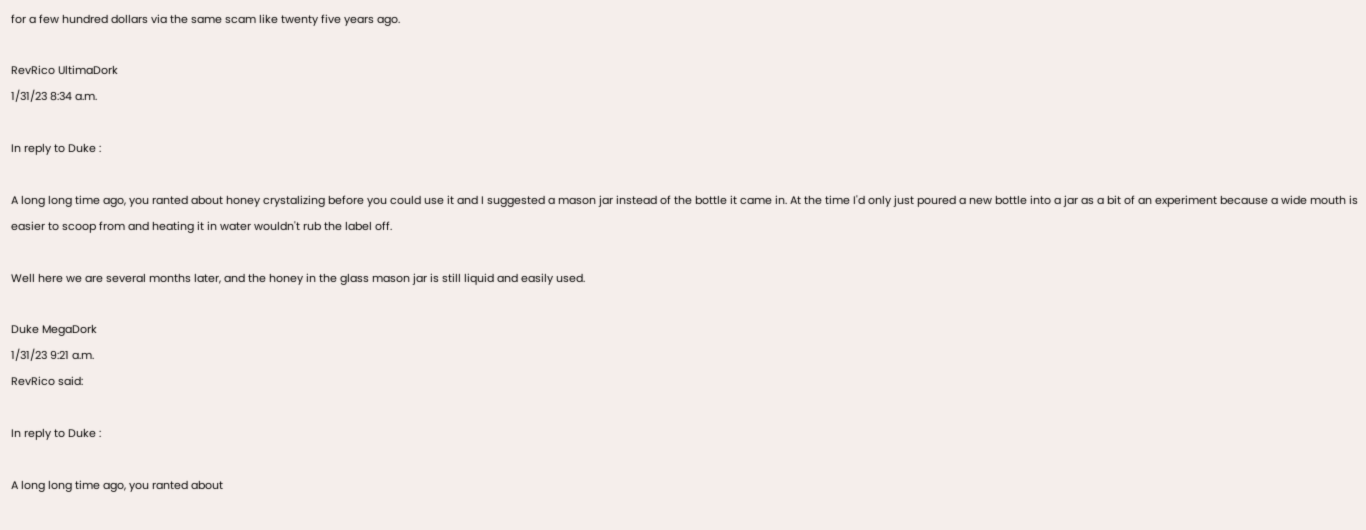for a few hundred dollars via the same scam like twenty five years ago.

RevRico UltimaDork
1/31/23 8:34 a.m.

In reply to Duke :

A long long time ago, you ranted about honey crystalizing before you could use it and I suggested a mason jar instead of the bottle it came in. At the time I'd only just poured a new bottle into a jar as a bit of an experiment because a wide mouth is easier to scoop from and heating it in water wouldn't rub the label off.

Well here we are several months later, and the honey in the glass mason jar is still liquid and easily used.

Duke MegaDork
1/31/23 9:21 a.m.
RevRico said:

In reply to Duke :

A long long time ago, you ranted about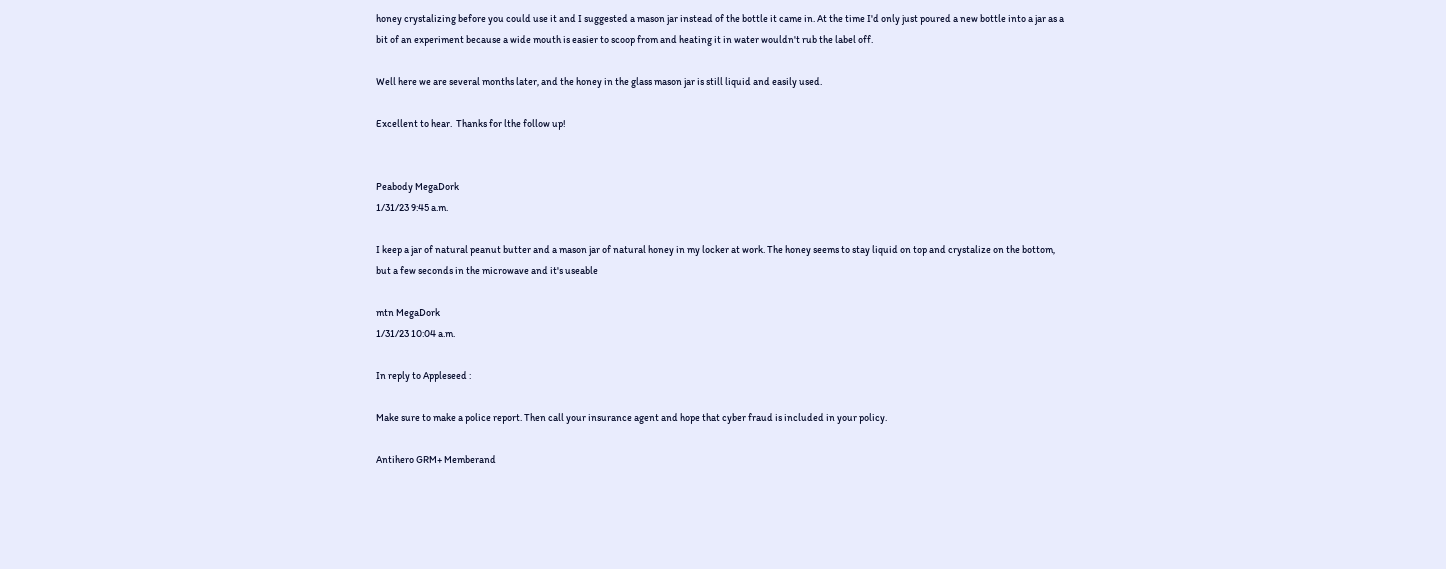honey crystalizing before you could use it and I suggested a mason jar instead of the bottle it came in. At the time I'd only just poured a new bottle into a jar as a bit of an experiment because a wide mouth is easier to scoop from and heating it in water wouldn't rub the label off.

Well here we are several months later, and the honey in the glass mason jar is still liquid and easily used.

Excellent to hear.  Thanks for lthe follow up!


Peabody MegaDork
1/31/23 9:45 a.m.

I keep a jar of natural peanut butter and a mason jar of natural honey in my locker at work. The honey seems to stay liquid on top and crystalize on the bottom, but a few seconds in the microwave and it's useable

mtn MegaDork
1/31/23 10:04 a.m.

In reply to Appleseed :

Make sure to make a police report. Then call your insurance agent and hope that cyber fraud is included in your policy.

Antihero GRM+ Memberand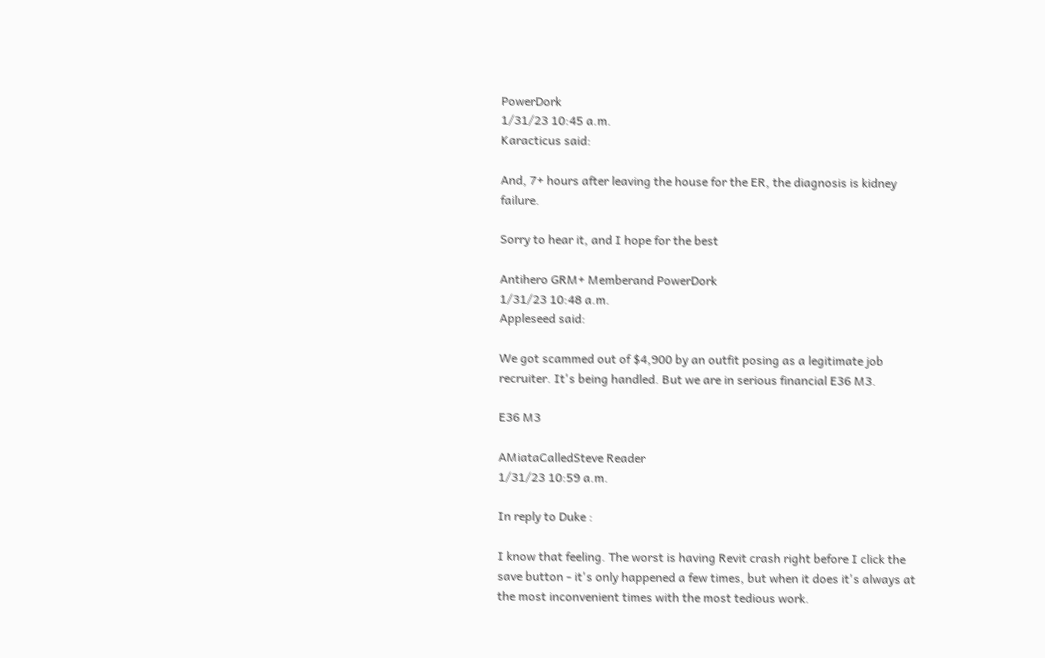PowerDork
1/31/23 10:45 a.m.
Karacticus said:

And, 7+ hours after leaving the house for the ER, the diagnosis is kidney failure.

Sorry to hear it, and I hope for the best

Antihero GRM+ Memberand PowerDork
1/31/23 10:48 a.m.
Appleseed said:

We got scammed out of $4,900 by an outfit posing as a legitimate job recruiter. It's being handled. But we are in serious financial E36 M3.

E36 M3

AMiataCalledSteve Reader
1/31/23 10:59 a.m.

In reply to Duke :

I know that feeling. The worst is having Revit crash right before I click the save button - it's only happened a few times, but when it does it's always at the most inconvenient times with the most tedious work.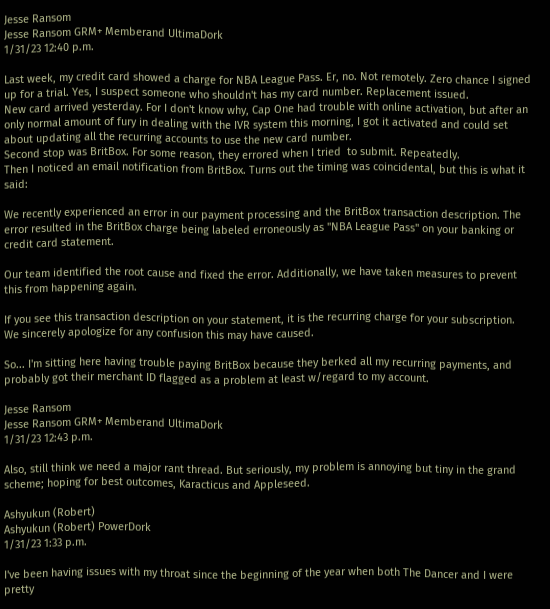Jesse Ransom
Jesse Ransom GRM+ Memberand UltimaDork
1/31/23 12:40 p.m.

Last week, my credit card showed a charge for NBA League Pass. Er, no. Not remotely. Zero chance I signed up for a trial. Yes, I suspect someone who shouldn't has my card number. Replacement issued.
New card arrived yesterday. For I don't know why, Cap One had trouble with online activation, but after an only normal amount of fury in dealing with the IVR system this morning, I got it activated and could set about updating all the recurring accounts to use the new card number.
Second stop was BritBox. For some reason, they errored when I tried  to submit. Repeatedly.
Then I noticed an email notification from BritBox. Turns out the timing was coincidental, but this is what it said:

We recently experienced an error in our payment processing and the BritBox transaction description. The error resulted in the BritBox charge being labeled erroneously as "NBA League Pass" on your banking or credit card statement.

Our team identified the root cause and fixed the error. Additionally, we have taken measures to prevent this from happening again.

If you see this transaction description on your statement, it is the recurring charge for your subscription. We sincerely apologize for any confusion this may have caused.

So... I'm sitting here having trouble paying BritBox because they berked all my recurring payments, and probably got their merchant ID flagged as a problem at least w/regard to my account.

Jesse Ransom
Jesse Ransom GRM+ Memberand UltimaDork
1/31/23 12:43 p.m.

Also, still think we need a major rant thread. But seriously, my problem is annoying but tiny in the grand scheme; hoping for best outcomes, Karacticus and Appleseed.

Ashyukun (Robert)
Ashyukun (Robert) PowerDork
1/31/23 1:33 p.m.

I've been having issues with my throat since the beginning of the year when both The Dancer and I were pretty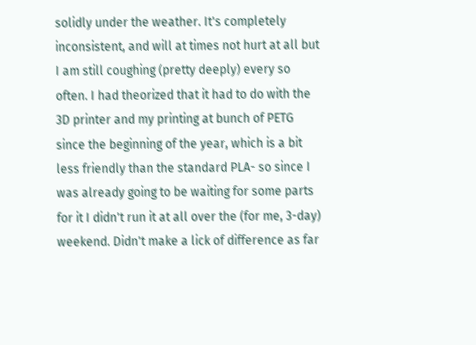solidly under the weather. It's completely inconsistent, and will at times not hurt at all but I am still coughing (pretty deeply) every so often. I had theorized that it had to do with the 3D printer and my printing at bunch of PETG since the beginning of the year, which is a bit less friendly than the standard PLA- so since I was already going to be waiting for some parts for it I didn't run it at all over the (for me, 3-day) weekend. Didn't make a lick of difference as far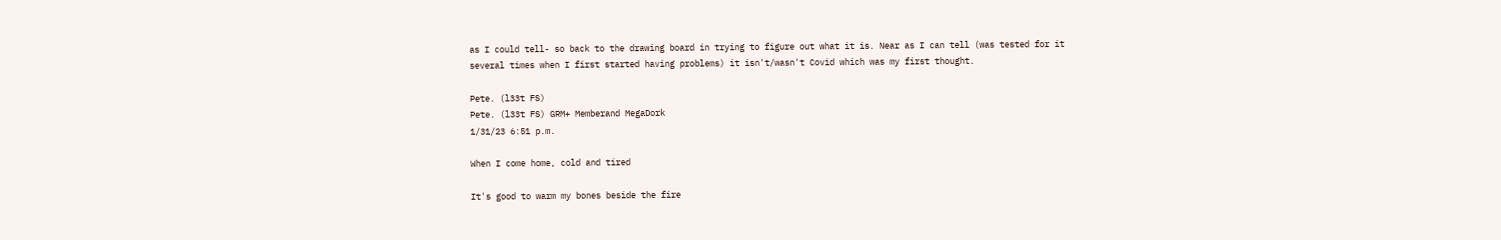as I could tell- so back to the drawing board in trying to figure out what it is. Near as I can tell (was tested for it several times when I first started having problems) it isn't/wasn't Covid which was my first thought.

Pete. (l33t FS)
Pete. (l33t FS) GRM+ Memberand MegaDork
1/31/23 6:51 p.m.

When I come home, cold and tired

It's good to warm my bones beside the fire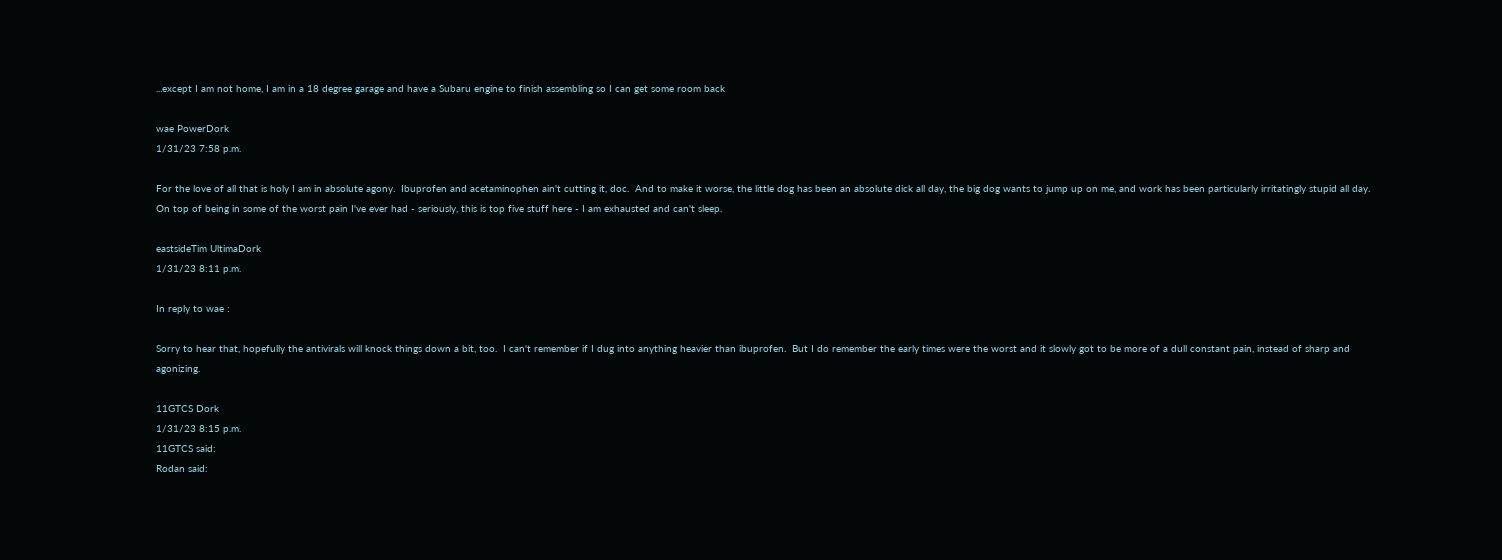...except I am not home, I am in a 18 degree garage and have a Subaru engine to finish assembling so I can get some room back

wae PowerDork
1/31/23 7:58 p.m.

For the love of all that is holy I am in absolute agony.  Ibuprofen and acetaminophen ain't cutting it, doc.  And to make it worse, the little dog has been an absolute dick all day, the big dog wants to jump up on me, and work has been particularly irritatingly stupid all day.  On top of being in some of the worst pain I've ever had - seriously, this is top five stuff here - I am exhausted and can't sleep.

eastsideTim UltimaDork
1/31/23 8:11 p.m.

In reply to wae :

Sorry to hear that, hopefully the antivirals will knock things down a bit, too.  I can't remember if I dug into anything heavier than ibuprofen.  But I do remember the early times were the worst and it slowly got to be more of a dull constant pain, instead of sharp and agonizing.

11GTCS Dork
1/31/23 8:15 p.m.
11GTCS said:
Rodan said: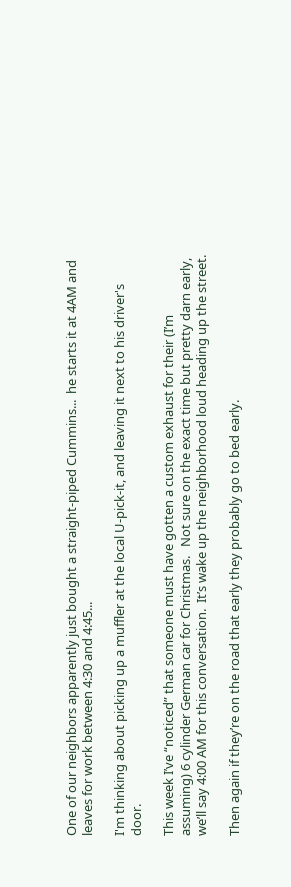One of our neighbors apparently just bought a straight-piped Cummins...  he starts it at 4AM and leaves for work between 4:30 and 4:45...

I'm thinking about picking up a muffler at the local U-pick-it, and leaving it next to his driver's door.

This week I’ve “noticed” that someone must have gotten a custom exhaust for their (I’m assuming) 6 cylinder German car for Christmas.   Not sure on the exact time but pretty darn early, we’ll say 4:00 AM for this conversation.  It’s wake up the neighborhood loud heading up the street.

Then again if they’re on the road that early they probably go to bed early.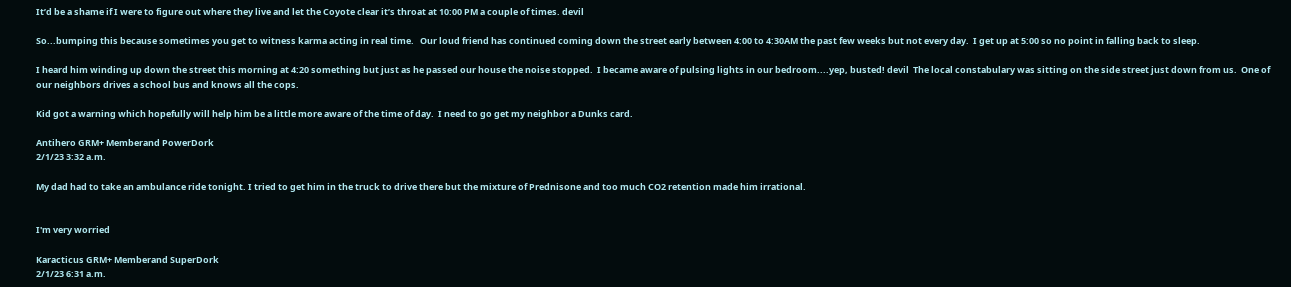It’d be a shame if I were to figure out where they live and let the Coyote clear it’s throat at 10:00 PM a couple of times. devil

So...bumping this because sometimes you get to witness karma acting in real time.   Our loud friend has continued coming down the street early between 4:00 to 4:30AM the past few weeks but not every day.  I get up at 5:00 so no point in falling back to sleep.

I heard him winding up down the street this morning at 4:20 something but just as he passed our house the noise stopped.  I became aware of pulsing lights in our bedroom....yep, busted! devil  The local constabulary was sitting on the side street just down from us.  One of our neighbors drives a school bus and knows all the cops.

Kid got a warning which hopefully will help him be a little more aware of the time of day.  I need to go get my neighbor a Dunks card.

Antihero GRM+ Memberand PowerDork
2/1/23 3:32 a.m.

My dad had to take an ambulance ride tonight. I tried to get him in the truck to drive there but the mixture of Prednisone and too much CO2 retention made him irrational.


I'm very worried

Karacticus GRM+ Memberand SuperDork
2/1/23 6:31 a.m.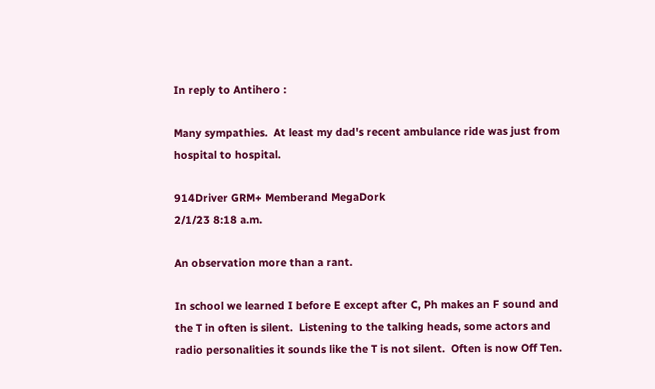In reply to Antihero :

Many sympathies.  At least my dad's recent ambulance ride was just from hospital to hospital.

914Driver GRM+ Memberand MegaDork
2/1/23 8:18 a.m.

An observation more than a rant.

In school we learned I before E except after C, Ph makes an F sound and the T in often is silent.  Listening to the talking heads, some actors and radio personalities it sounds like the T is not silent.  Often is now Off Ten.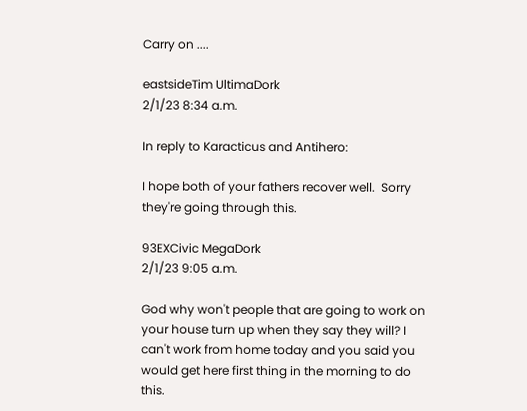Carry on ....

eastsideTim UltimaDork
2/1/23 8:34 a.m.

In reply to Karacticus and Antihero:

I hope both of your fathers recover well.  Sorry they're going through this.

93EXCivic MegaDork
2/1/23 9:05 a.m.

God why won't people that are going to work on your house turn up when they say they will? I can't work from home today and you said you would get here first thing in the morning to do this.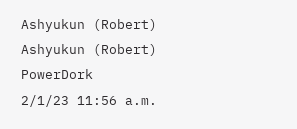Ashyukun (Robert)
Ashyukun (Robert) PowerDork
2/1/23 11:56 a.m.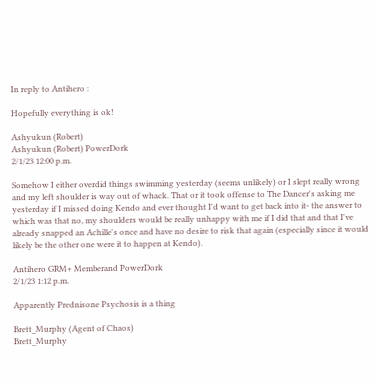In reply to Antihero :

Hopefully everything is ok!

Ashyukun (Robert)
Ashyukun (Robert) PowerDork
2/1/23 12:00 p.m.

Somehow I either overdid things swimming yesterday (seems unlikely) or I slept really wrong and my left shoulder is way out of whack. That or it took offense to The Dancer's asking me yesterday if I missed doing Kendo and ever thought I'd want to get back into it- the answer to which was that no, my shoulders would be really unhappy with me if I did that and that I've already snapped an Achille's once and have no desire to risk that again (especially since it would likely be the other one were it to happen at Kendo).

Antihero GRM+ Memberand PowerDork
2/1/23 1:12 p.m.

Apparently Prednisone Psychosis is a thing

Brett_Murphy (Agent of Chaos)
Brett_Murphy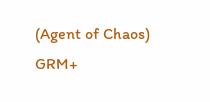(Agent of Chaos) GRM+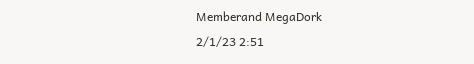Memberand MegaDork
2/1/23 2:51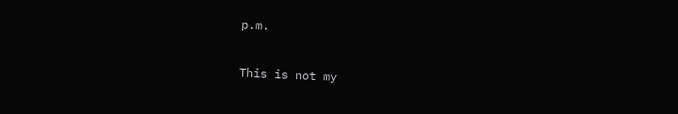p.m.

This is not my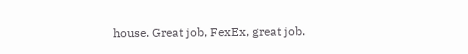house. Great job, FexEx, great job.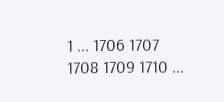1 ... 1706 1707 1708 1709 1710 ...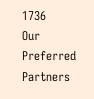1736
Our Preferred Partners